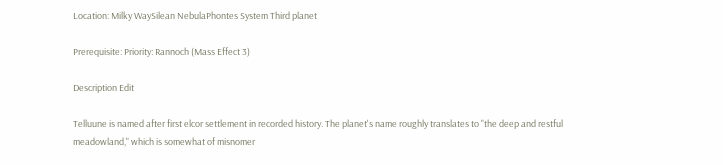Location: Milky WaySilean NebulaPhontes System Third planet

Prerequisite: Priority: Rannoch (Mass Effect 3)

Description Edit

Telluune is named after first elcor settlement in recorded history. The planet's name roughly translates to "the deep and restful meadowland," which is somewhat of misnomer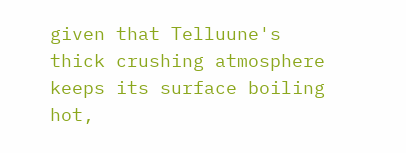given that Telluune's thick crushing atmosphere keeps its surface boiling hot,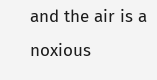and the air is a noxious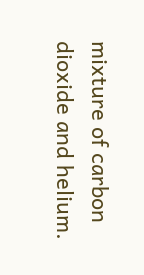mixture of carbon dioxide and helium.